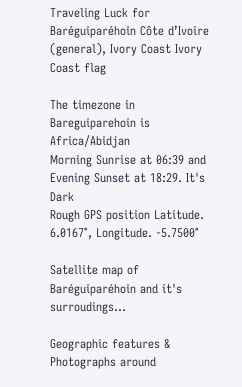Traveling Luck for Baréguiparéhoin Côte dʼIvoire (general), Ivory Coast Ivory Coast flag

The timezone in Bareguiparehoin is Africa/Abidjan
Morning Sunrise at 06:39 and Evening Sunset at 18:29. It's Dark
Rough GPS position Latitude. 6.0167°, Longitude. -5.7500°

Satellite map of Baréguiparéhoin and it's surroudings...

Geographic features & Photographs around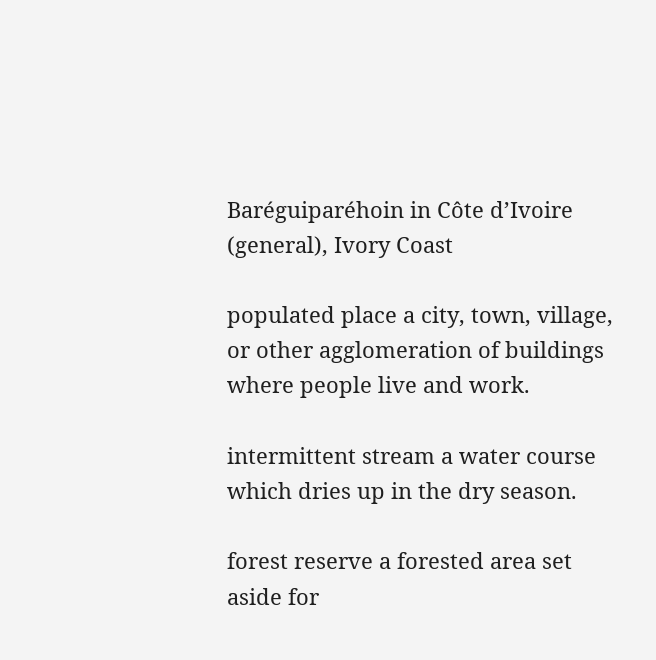Baréguiparéhoin in Côte dʼIvoire (general), Ivory Coast

populated place a city, town, village, or other agglomeration of buildings where people live and work.

intermittent stream a water course which dries up in the dry season.

forest reserve a forested area set aside for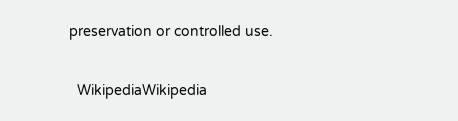preservation or controlled use.

  WikipediaWikipedia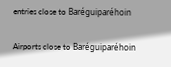entries close to Baréguiparéhoin

Airports close to Baréguiparéhoin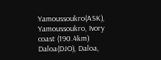Yamoussoukro(ASK), Yamoussoukro, Ivory coast (190.4km)
Daloa(DJO), Daloa,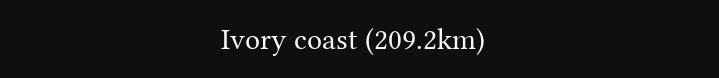Ivory coast (209.2km)